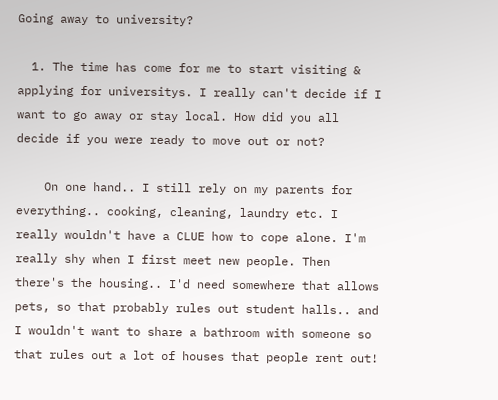Going away to university?

  1. The time has come for me to start visiting & applying for universitys. I really can't decide if I want to go away or stay local. How did you all decide if you were ready to move out or not?

    On one hand.. I still rely on my parents for everything.. cooking, cleaning, laundry etc. I really wouldn't have a CLUE how to cope alone. I'm really shy when I first meet new people. Then there's the housing.. I'd need somewhere that allows pets, so that probably rules out student halls.. and I wouldn't want to share a bathroom with someone so that rules out a lot of houses that people rent out!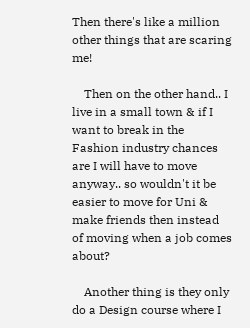Then there's like a million other things that are scaring me!

    Then on the other hand.. I live in a small town & if I want to break in the Fashion industry chances are I will have to move anyway.. so wouldn't it be easier to move for Uni & make friends then instead of moving when a job comes about?

    Another thing is they only do a Design course where I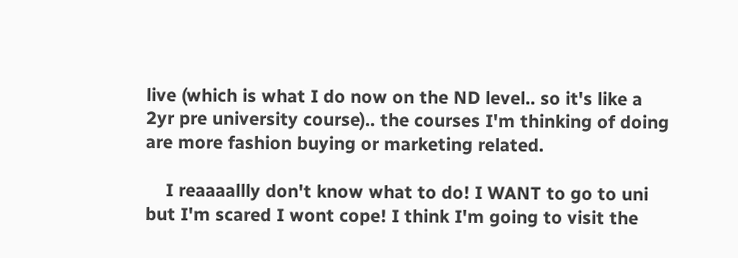live (which is what I do now on the ND level.. so it's like a 2yr pre university course).. the courses I'm thinking of doing are more fashion buying or marketing related.

    I reaaaallly don't know what to do! I WANT to go to uni but I'm scared I wont cope! I think I'm going to visit the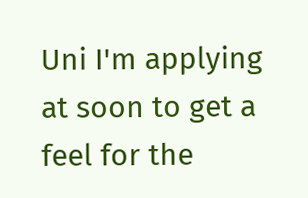Uni I'm applying at soon to get a feel for the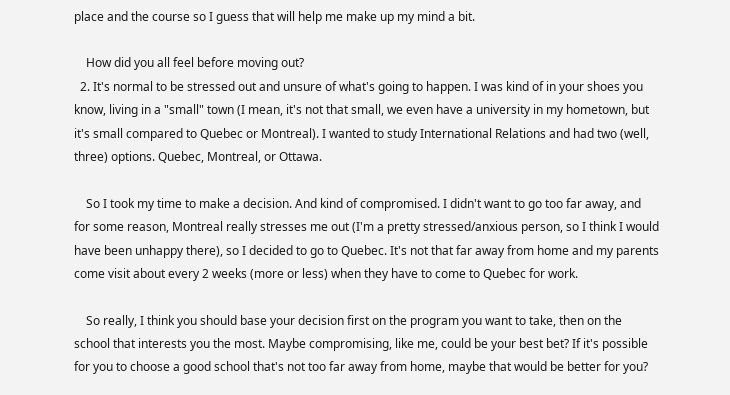place and the course so I guess that will help me make up my mind a bit.

    How did you all feel before moving out?
  2. It's normal to be stressed out and unsure of what's going to happen. I was kind of in your shoes you know, living in a "small" town (I mean, it's not that small, we even have a university in my hometown, but it's small compared to Quebec or Montreal). I wanted to study International Relations and had two (well, three) options. Quebec, Montreal, or Ottawa.

    So I took my time to make a decision. And kind of compromised. I didn't want to go too far away, and for some reason, Montreal really stresses me out (I'm a pretty stressed/anxious person, so I think I would have been unhappy there), so I decided to go to Quebec. It's not that far away from home and my parents come visit about every 2 weeks (more or less) when they have to come to Quebec for work.

    So really, I think you should base your decision first on the program you want to take, then on the school that interests you the most. Maybe compromising, like me, could be your best bet? If it's possible for you to choose a good school that's not too far away from home, maybe that would be better for you?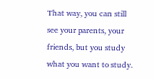That way, you can still see your parents, your friends, but you study what you want to study.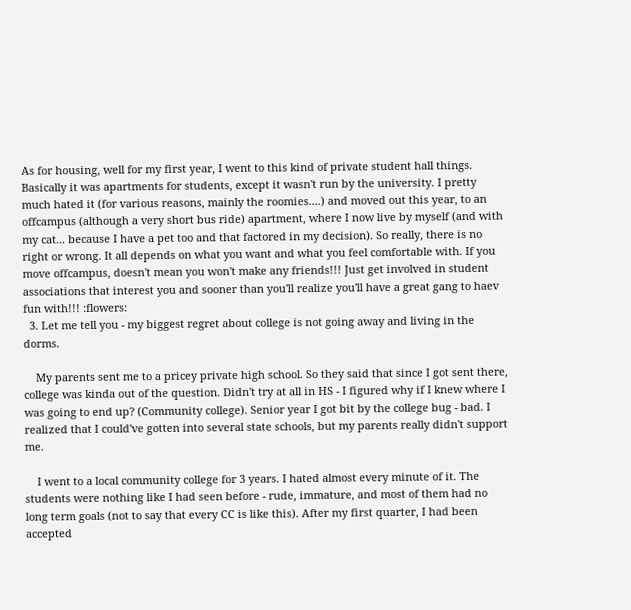As for housing, well for my first year, I went to this kind of private student hall things. Basically it was apartments for students, except it wasn't run by the university. I pretty much hated it (for various reasons, mainly the roomies....) and moved out this year, to an offcampus (although a very short bus ride) apartment, where I now live by myself (and with my cat... because I have a pet too and that factored in my decision). So really, there is no right or wrong. It all depends on what you want and what you feel comfortable with. If you move offcampus, doesn't mean you won't make any friends!!! Just get involved in student associations that interest you and sooner than you'll realize you'll have a great gang to haev fun with!!! :flowers:
  3. Let me tell you - my biggest regret about college is not going away and living in the dorms.

    My parents sent me to a pricey private high school. So they said that since I got sent there, college was kinda out of the question. Didn't try at all in HS - I figured why if I knew where I was going to end up? (Community college). Senior year I got bit by the college bug - bad. I realized that I could've gotten into several state schools, but my parents really didn't support me.

    I went to a local community college for 3 years. I hated almost every minute of it. The students were nothing like I had seen before - rude, immature, and most of them had no long term goals (not to say that every CC is like this). After my first quarter, I had been accepted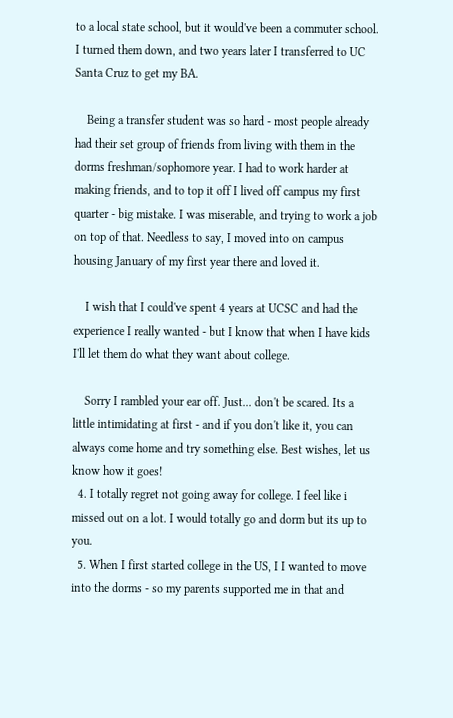to a local state school, but it would've been a commuter school. I turned them down, and two years later I transferred to UC Santa Cruz to get my BA.

    Being a transfer student was so hard - most people already had their set group of friends from living with them in the dorms freshman/sophomore year. I had to work harder at making friends, and to top it off I lived off campus my first quarter - big mistake. I was miserable, and trying to work a job on top of that. Needless to say, I moved into on campus housing January of my first year there and loved it.

    I wish that I could've spent 4 years at UCSC and had the experience I really wanted - but I know that when I have kids I'll let them do what they want about college.

    Sorry I rambled your ear off. Just... don't be scared. Its a little intimidating at first - and if you don't like it, you can always come home and try something else. Best wishes, let us know how it goes!
  4. I totally regret not going away for college. I feel like i missed out on a lot. I would totally go and dorm but its up to you.
  5. When I first started college in the US, I I wanted to move into the dorms - so my parents supported me in that and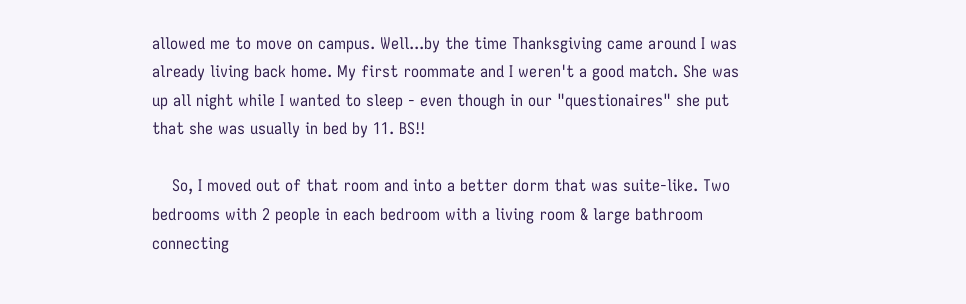allowed me to move on campus. Well...by the time Thanksgiving came around I was already living back home. My first roommate and I weren't a good match. She was up all night while I wanted to sleep - even though in our "questionaires" she put that she was usually in bed by 11. BS!!

    So, I moved out of that room and into a better dorm that was suite-like. Two bedrooms with 2 people in each bedroom with a living room & large bathroom connecting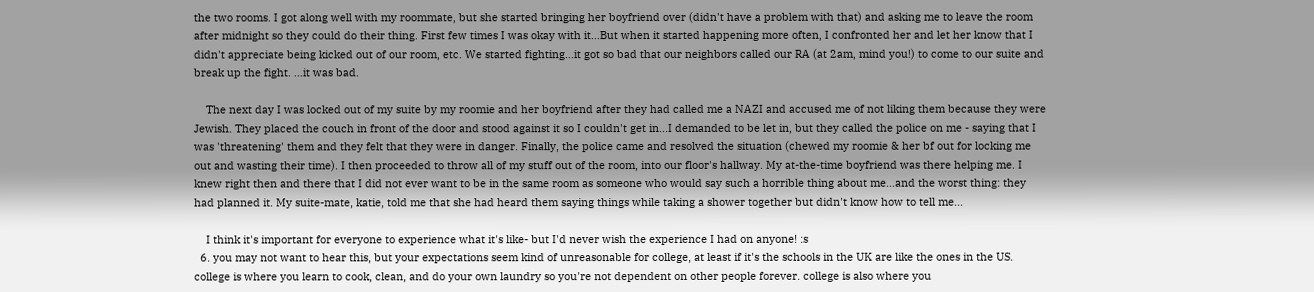the two rooms. I got along well with my roommate, but she started bringing her boyfriend over (didn't have a problem with that) and asking me to leave the room after midnight so they could do their thing. First few times I was okay with it...But when it started happening more often, I confronted her and let her know that I didn't appreciate being kicked out of our room, etc. We started fighting...it got so bad that our neighbors called our RA (at 2am, mind you!) to come to our suite and break up the fight. ...it was bad.

    The next day I was locked out of my suite by my roomie and her boyfriend after they had called me a NAZI and accused me of not liking them because they were Jewish. They placed the couch in front of the door and stood against it so I couldn't get in...I demanded to be let in, but they called the police on me - saying that I was 'threatening' them and they felt that they were in danger. Finally, the police came and resolved the situation (chewed my roomie & her bf out for locking me out and wasting their time). I then proceeded to throw all of my stuff out of the room, into our floor's hallway. My at-the-time boyfriend was there helping me. I knew right then and there that I did not ever want to be in the same room as someone who would say such a horrible thing about me...and the worst thing: they had planned it. My suite-mate, katie, told me that she had heard them saying things while taking a shower together but didn't know how to tell me...

    I think it's important for everyone to experience what it's like- but I'd never wish the experience I had on anyone! :s
  6. you may not want to hear this, but your expectations seem kind of unreasonable for college, at least if it's the schools in the UK are like the ones in the US. college is where you learn to cook, clean, and do your own laundry so you're not dependent on other people forever. college is also where you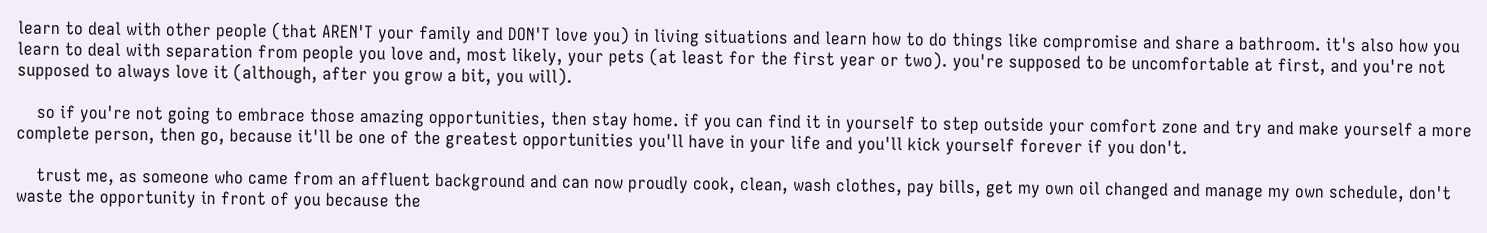learn to deal with other people (that AREN'T your family and DON'T love you) in living situations and learn how to do things like compromise and share a bathroom. it's also how you learn to deal with separation from people you love and, most likely, your pets (at least for the first year or two). you're supposed to be uncomfortable at first, and you're not supposed to always love it (although, after you grow a bit, you will).

    so if you're not going to embrace those amazing opportunities, then stay home. if you can find it in yourself to step outside your comfort zone and try and make yourself a more complete person, then go, because it'll be one of the greatest opportunities you'll have in your life and you'll kick yourself forever if you don't.

    trust me, as someone who came from an affluent background and can now proudly cook, clean, wash clothes, pay bills, get my own oil changed and manage my own schedule, don't waste the opportunity in front of you because the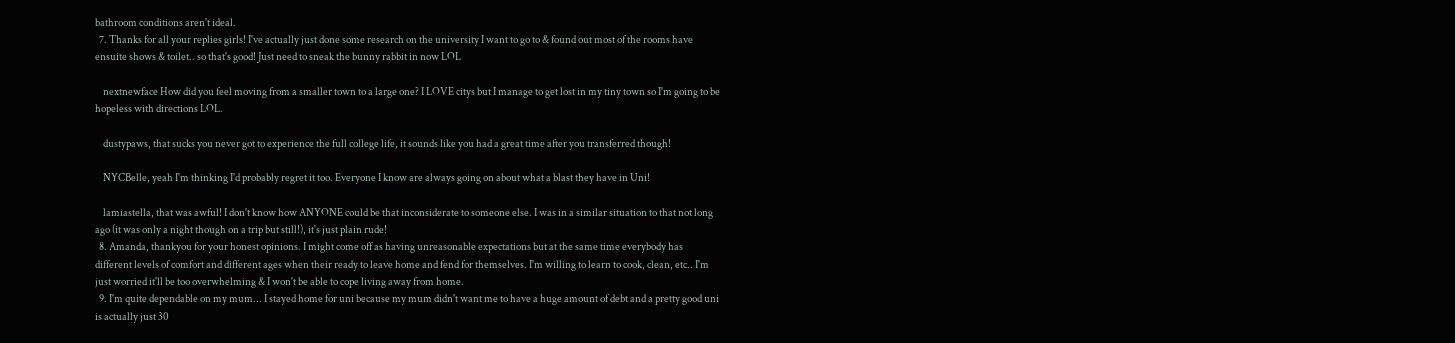bathroom conditions aren't ideal.
  7. Thanks for all your replies girls! I've actually just done some research on the university I want to go to & found out most of the rooms have ensuite shows & toilet.. so that's good! Just need to sneak the bunny rabbit in now LOL

    nextnewface How did you feel moving from a smaller town to a large one? I LOVE citys but I manage to get lost in my tiny town so I'm going to be hopeless with directions LOL.

    dustypaws, that sucks you never got to experience the full college life, it sounds like you had a great time after you transferred though!

    NYCBelle, yeah I'm thinking I'd probably regret it too. Everyone I know are always going on about what a blast they have in Uni!

    lamiastella, that was awful! I don't know how ANYONE could be that inconsiderate to someone else. I was in a similar situation to that not long ago (it was only a night though on a trip but still!), it's just plain rude!
  8. Amanda, thankyou for your honest opinions. I might come off as having unreasonable expectations but at the same time everybody has different levels of comfort and different ages when their ready to leave home and fend for themselves. I'm willing to learn to cook, clean, etc.. I'm just worried it'll be too overwhelming & I won't be able to cope living away from home.
  9. I'm quite dependable on my mum... I stayed home for uni because my mum didn't want me to have a huge amount of debt and a pretty good uni is actually just 30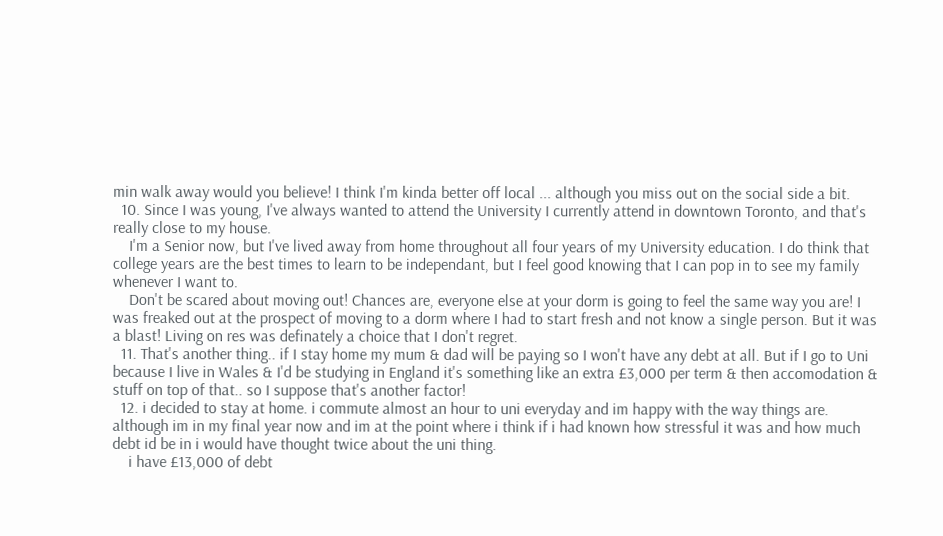min walk away would you believe! I think I'm kinda better off local ... although you miss out on the social side a bit.
  10. Since I was young, I've always wanted to attend the University I currently attend in downtown Toronto, and that's really close to my house.
    I'm a Senior now, but I've lived away from home throughout all four years of my University education. I do think that college years are the best times to learn to be independant, but I feel good knowing that I can pop in to see my family whenever I want to.
    Don't be scared about moving out! Chances are, everyone else at your dorm is going to feel the same way you are! I was freaked out at the prospect of moving to a dorm where I had to start fresh and not know a single person. But it was a blast! Living on res was definately a choice that I don't regret.
  11. That's another thing.. if I stay home my mum & dad will be paying so I won't have any debt at all. But if I go to Uni because I live in Wales & I'd be studying in England it's something like an extra £3,000 per term & then accomodation & stuff on top of that.. so I suppose that's another factor!
  12. i decided to stay at home. i commute almost an hour to uni everyday and im happy with the way things are. although im in my final year now and im at the point where i think if i had known how stressful it was and how much debt id be in i would have thought twice about the uni thing.
    i have £13,000 of debt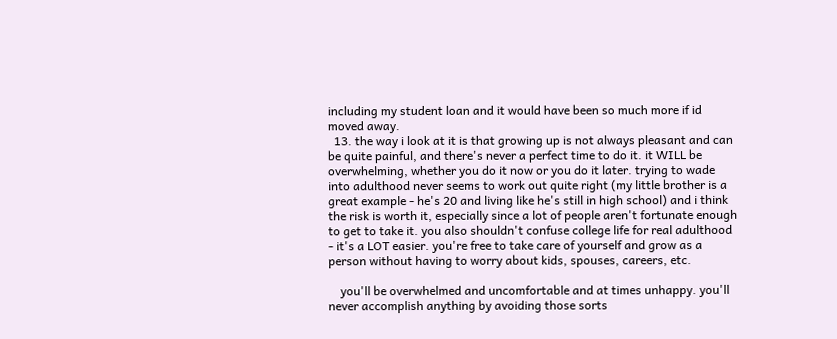including my student loan and it would have been so much more if id moved away.
  13. the way i look at it is that growing up is not always pleasant and can be quite painful, and there's never a perfect time to do it. it WILL be overwhelming, whether you do it now or you do it later. trying to wade into adulthood never seems to work out quite right (my little brother is a great example - he's 20 and living like he's still in high school) and i think the risk is worth it, especially since a lot of people aren't fortunate enough to get to take it. you also shouldn't confuse college life for real adulthood - it's a LOT easier. you're free to take care of yourself and grow as a person without having to worry about kids, spouses, careers, etc.

    you'll be overwhelmed and uncomfortable and at times unhappy. you'll never accomplish anything by avoiding those sorts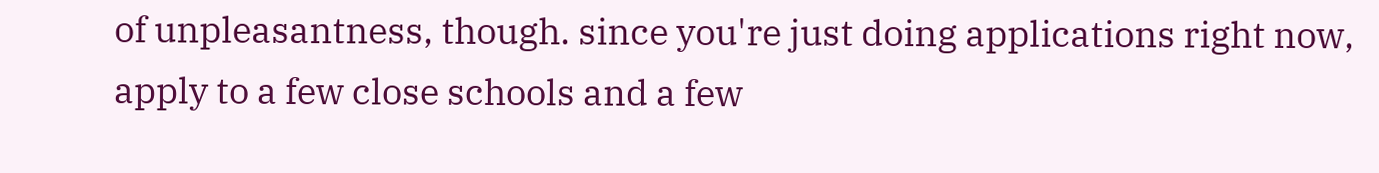of unpleasantness, though. since you're just doing applications right now, apply to a few close schools and a few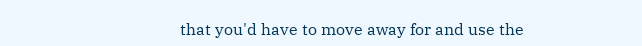that you'd have to move away for and use the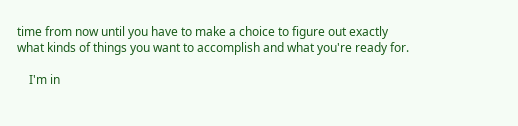time from now until you have to make a choice to figure out exactly what kinds of things you want to accomplish and what you're ready for.

    I'm in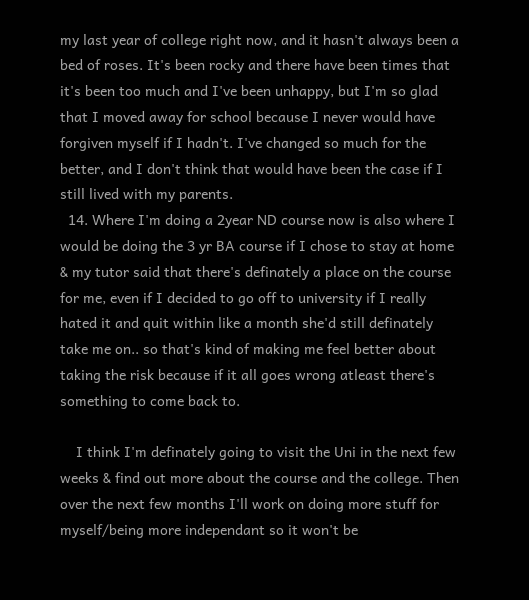my last year of college right now, and it hasn't always been a bed of roses. It's been rocky and there have been times that it's been too much and I've been unhappy, but I'm so glad that I moved away for school because I never would have forgiven myself if I hadn't. I've changed so much for the better, and I don't think that would have been the case if I still lived with my parents.
  14. Where I'm doing a 2year ND course now is also where I would be doing the 3 yr BA course if I chose to stay at home & my tutor said that there's definately a place on the course for me, even if I decided to go off to university if I really hated it and quit within like a month she'd still definately take me on.. so that's kind of making me feel better about taking the risk because if it all goes wrong atleast there's something to come back to.

    I think I'm definately going to visit the Uni in the next few weeks & find out more about the course and the college. Then over the next few months I'll work on doing more stuff for myself/being more independant so it won't be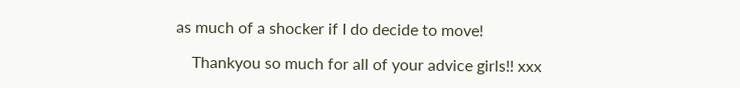as much of a shocker if I do decide to move!

    Thankyou so much for all of your advice girls!! xxx